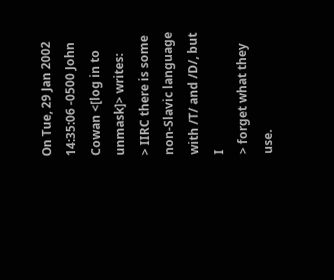On Tue, 29 Jan 2002 14:35:06 -0500 John Cowan <[log in to unmask]> writes:
> IIRC there is some non-Slavic language with /T/ and /D/, but I
> forget what they use.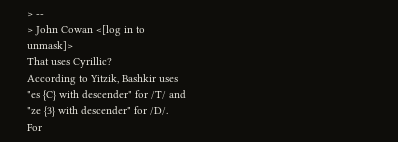> --
> John Cowan <[log in to unmask]>
That uses Cyrillic?
According to Yitzik, Bashkir uses "es {C} with descender" for /T/ and "ze {3} with descender" for /D/.  For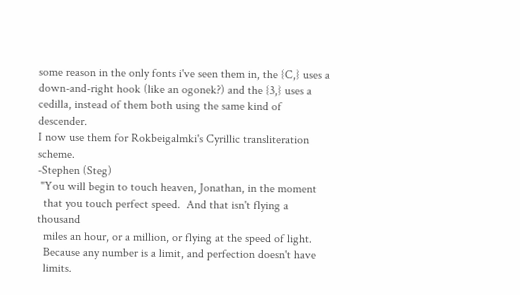some reason in the only fonts i've seen them in, the {C,} uses a down-and-right hook (like an ogonek?) and the {3,} uses a cedilla, instead of them both using the same kind of descender.
I now use them for Rokbeigalmki's Cyrillic transliteration scheme.
-Stephen (Steg)
 "You will begin to touch heaven, Jonathan, in the moment
  that you touch perfect speed.  And that isn't flying a thousand
  miles an hour, or a million, or flying at the speed of light.
  Because any number is a limit, and perfection doesn't have
  limits.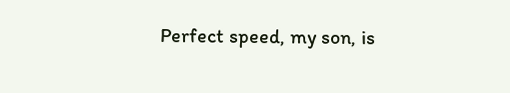Perfect speed, my son, is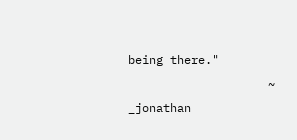being there."
                    ~ _jonathan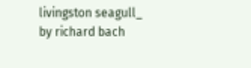livingston seagull_ by richard bach